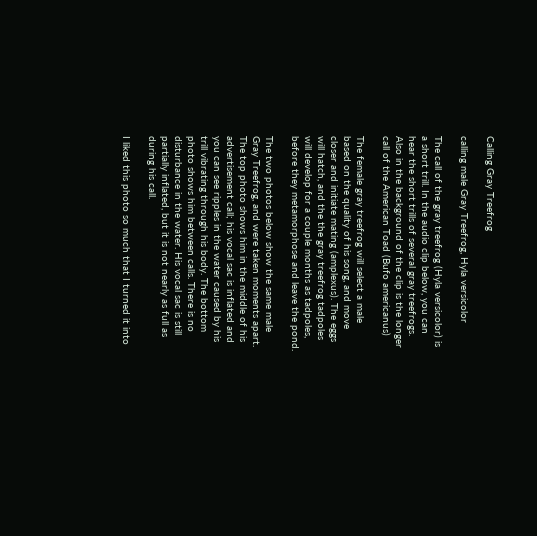Calling Gray Treefrog

calling male Gray Treefrog, Hyla versicolor

The call of the gray treefrog (Hyla versicolor) is a short trill. In the audio clip below, you can hear the short trills of several gray treefrogs. Also in the background of the clip is the longer call of the American Toad (Bufo americanus)

The female gray treefrog will select a male based on the quality of his song, and move closer and initiate mating (amplexus). The eggs will hatch, and the the gray treefrog tadpoles will develop for a couple months as tadpoles, before they metamorphose and leave the pond.

The two photos below show the same male Gray Treefrog, and were taken moments apart. The top photo shows him in the middle of his advertisement call; his vocal sac is inflated and you can see ripples in the water caused by his trill vibrating through his body. The bottom photo shows him between calls. There is no disturbance in the water. His vocal sac is still partially inflated, but it is not nearly as full as during his call.

I liked this photo so much that I turned it into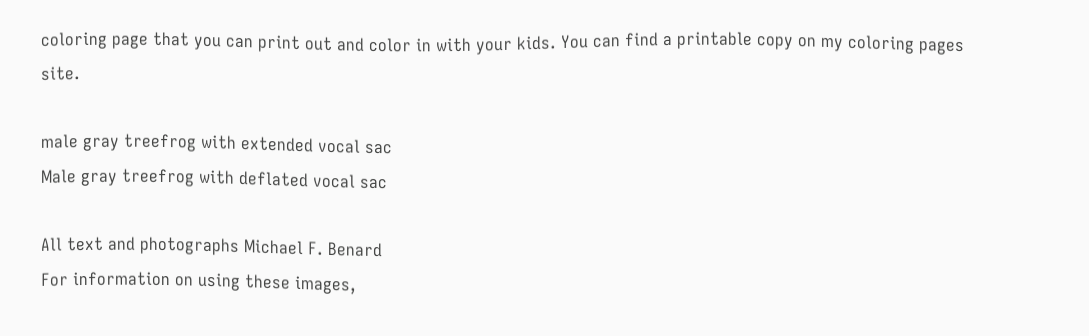coloring page that you can print out and color in with your kids. You can find a printable copy on my coloring pages site.

male gray treefrog with extended vocal sac
Male gray treefrog with deflated vocal sac

All text and photographs Michael F. Benard
For information on using these images,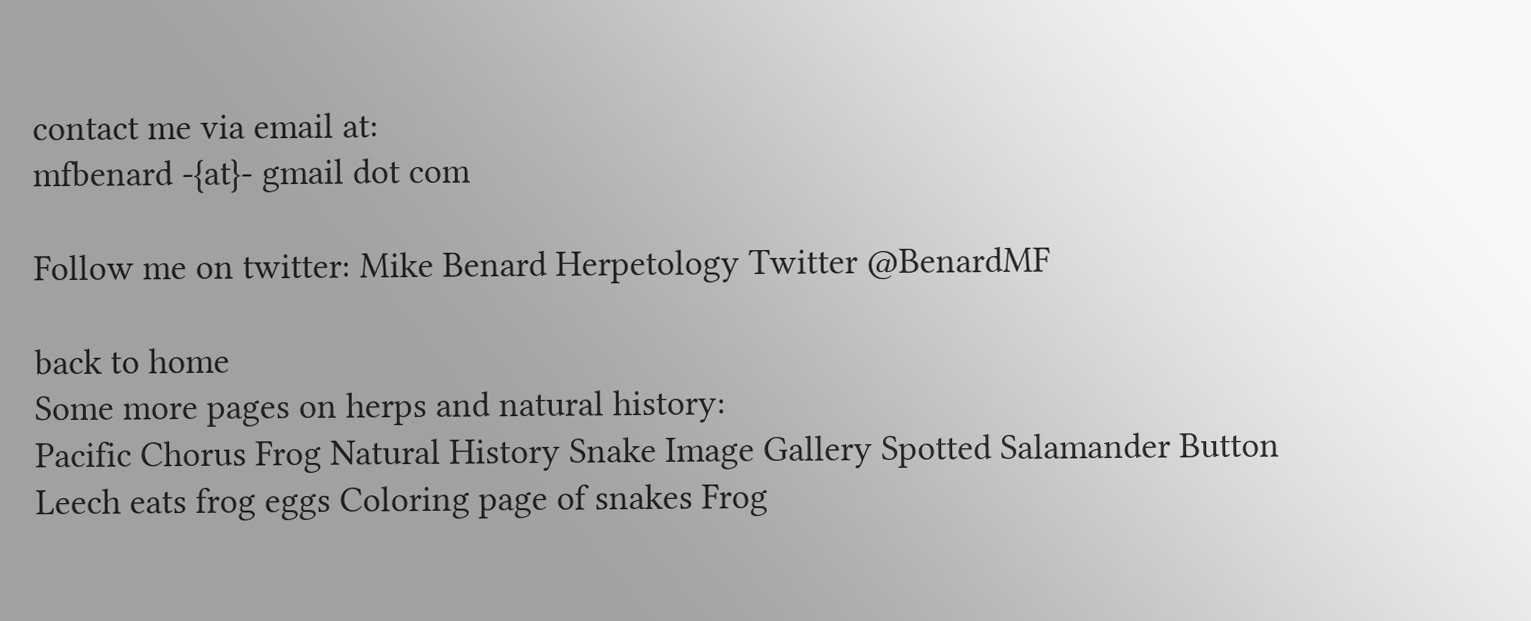contact me via email at:
mfbenard -{at}- gmail dot com

Follow me on twitter: Mike Benard Herpetology Twitter @BenardMF

back to home
Some more pages on herps and natural history:
Pacific Chorus Frog Natural History Snake Image Gallery Spotted Salamander Button
Leech eats frog eggs Coloring page of snakes Frog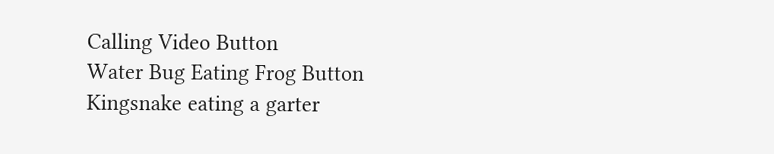Calling Video Button
Water Bug Eating Frog Button Kingsnake eating a garter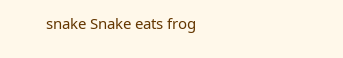snake Snake eats frog